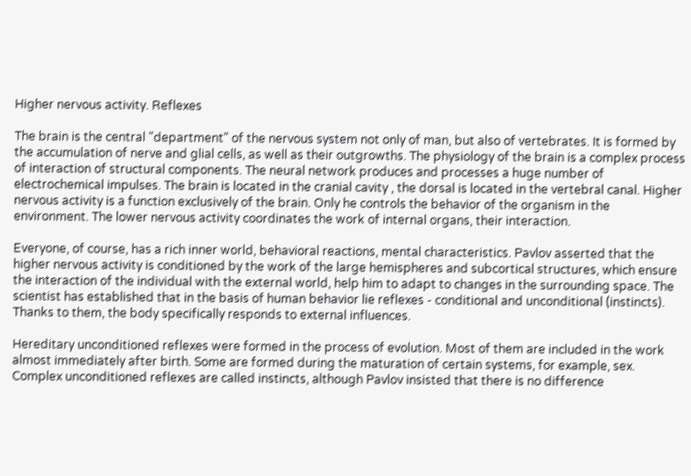Higher nervous activity. Reflexes

The brain is the central "department" of the nervous system not only of man, but also of vertebrates. It is formed by the accumulation of nerve and glial cells, as well as their outgrowths. The physiology of the brain is a complex process of interaction of structural components. The neural network produces and processes a huge number of electrochemical impulses. The brain is located in the cranial cavity , the dorsal is located in the vertebral canal. Higher nervous activity is a function exclusively of the brain. Only he controls the behavior of the organism in the environment. The lower nervous activity coordinates the work of internal organs, their interaction.

Everyone, of course, has a rich inner world, behavioral reactions, mental characteristics. Pavlov asserted that the higher nervous activity is conditioned by the work of the large hemispheres and subcortical structures, which ensure the interaction of the individual with the external world, help him to adapt to changes in the surrounding space. The scientist has established that in the basis of human behavior lie reflexes - conditional and unconditional (instincts). Thanks to them, the body specifically responds to external influences.

Hereditary unconditioned reflexes were formed in the process of evolution. Most of them are included in the work almost immediately after birth. Some are formed during the maturation of certain systems, for example, sex. Complex unconditioned reflexes are called instincts, although Pavlov insisted that there is no difference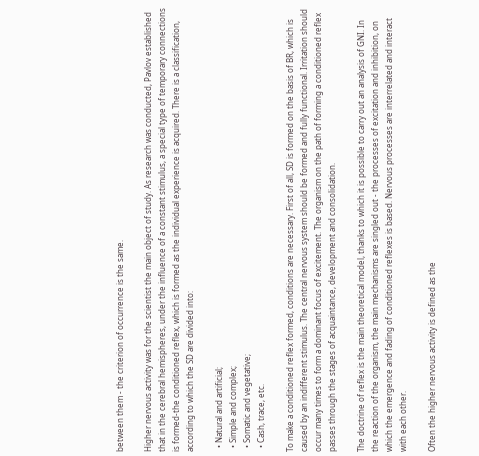between them - the criterion of occurrence is the same.

Higher nervous activity was for the scientist the main object of study. As research was conducted, Pavlov established that in the cerebral hemispheres, under the influence of a constant stimulus, a special type of temporary connections is formed-the conditioned reflex, which is formed as the individual experience is acquired. There is a classification, according to which the SD are divided into:

  • Natural and artificial;
  • Simple and complex;
  • Somatic and vegetative;
  • Cash, trace, etc.

To make a conditioned reflex formed, conditions are necessary. First of all, SD is formed on the basis of BR, which is caused by an indifferent stimulus. The central nervous system should be formed and fully functional. Irritation should occur many times to form a dominant focus of excitement. The organism on the path of forming a conditioned reflex passes through the stages of acquaintance, development and consolidation.

The doctrine of reflex is the main theoretical model, thanks to which it is possible to carry out an analysis of GNI. In the reaction of the organism, the main mechanisms are singled out - the processes of excitation and inhibition, on which the emergence and fading of conditioned reflexes is based. Nervous processes are interrelated and interact with each other.

Often the higher nervous activity is defined as the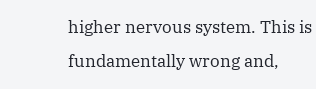higher nervous system. This is fundamentally wrong and,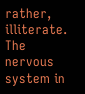rather, illiterate. The nervous system in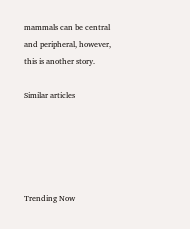mammals can be central and peripheral, however, this is another story.

Similar articles





Trending Now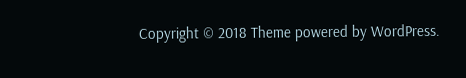Copyright © 2018 Theme powered by WordPress.